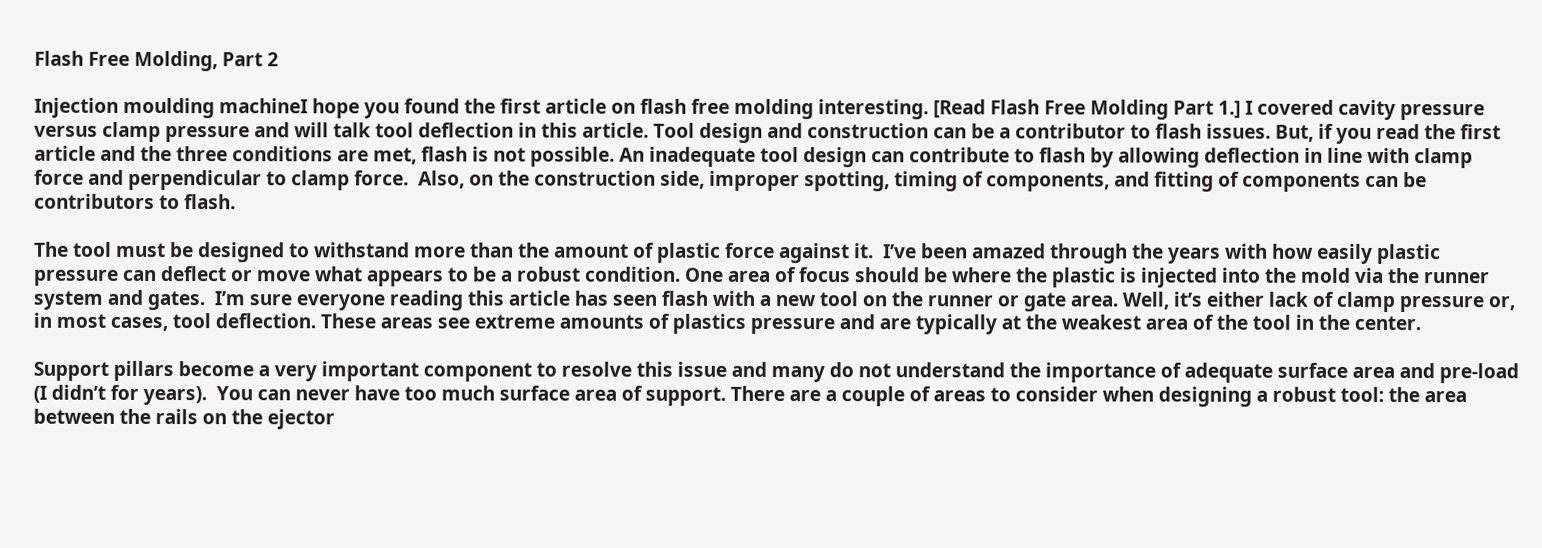Flash Free Molding, Part 2

Injection moulding machineI hope you found the first article on flash free molding interesting. [Read Flash Free Molding Part 1.] I covered cavity pressure versus clamp pressure and will talk tool deflection in this article. Tool design and construction can be a contributor to flash issues. But, if you read the first article and the three conditions are met, flash is not possible. An inadequate tool design can contribute to flash by allowing deflection in line with clamp force and perpendicular to clamp force.  Also, on the construction side, improper spotting, timing of components, and fitting of components can be contributors to flash.

The tool must be designed to withstand more than the amount of plastic force against it.  I’ve been amazed through the years with how easily plastic pressure can deflect or move what appears to be a robust condition. One area of focus should be where the plastic is injected into the mold via the runner system and gates.  I’m sure everyone reading this article has seen flash with a new tool on the runner or gate area. Well, it’s either lack of clamp pressure or, in most cases, tool deflection. These areas see extreme amounts of plastics pressure and are typically at the weakest area of the tool in the center.

Support pillars become a very important component to resolve this issue and many do not understand the importance of adequate surface area and pre-load (I didn’t for years).  You can never have too much surface area of support. There are a couple of areas to consider when designing a robust tool: the area between the rails on the ejector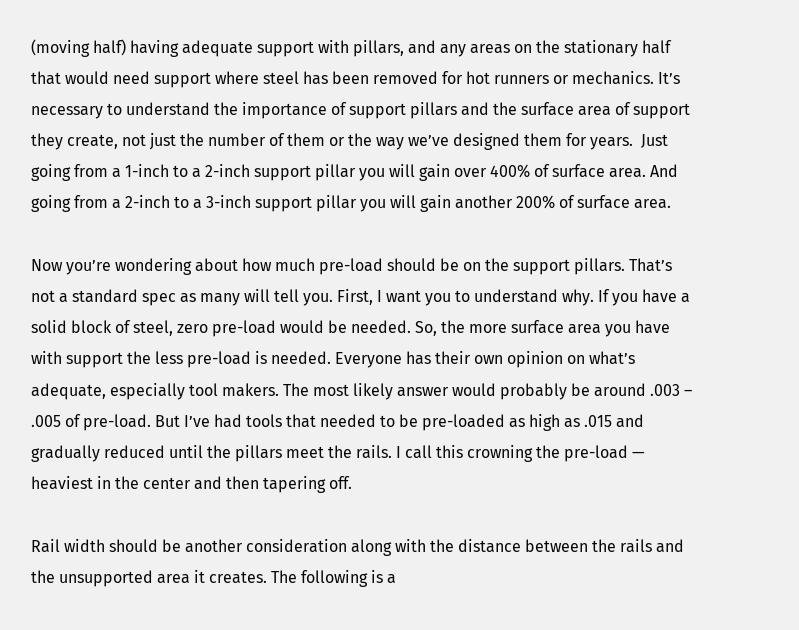(moving half) having adequate support with pillars, and any areas on the stationary half that would need support where steel has been removed for hot runners or mechanics. It’s necessary to understand the importance of support pillars and the surface area of support they create, not just the number of them or the way we’ve designed them for years.  Just going from a 1-inch to a 2-inch support pillar you will gain over 400% of surface area. And going from a 2-inch to a 3-inch support pillar you will gain another 200% of surface area.

Now you’re wondering about how much pre-load should be on the support pillars. That’s not a standard spec as many will tell you. First, I want you to understand why. If you have a solid block of steel, zero pre-load would be needed. So, the more surface area you have with support the less pre-load is needed. Everyone has their own opinion on what’s adequate, especially tool makers. The most likely answer would probably be around .003 – .005 of pre-load. But I’ve had tools that needed to be pre-loaded as high as .015 and gradually reduced until the pillars meet the rails. I call this crowning the pre-load — heaviest in the center and then tapering off.

Rail width should be another consideration along with the distance between the rails and the unsupported area it creates. The following is a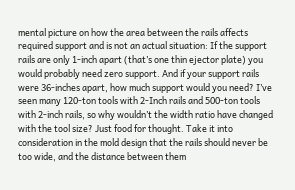mental picture on how the area between the rails affects required support and is not an actual situation: If the support rails are only 1-inch apart (that’s one thin ejector plate) you would probably need zero support. And if your support rails were 36-inches apart, how much support would you need? I’ve seen many 120-ton tools with 2-Inch rails and 500-ton tools with 2-inch rails, so why wouldn’t the width ratio have changed with the tool size? Just food for thought. Take it into consideration in the mold design that the rails should never be too wide, and the distance between them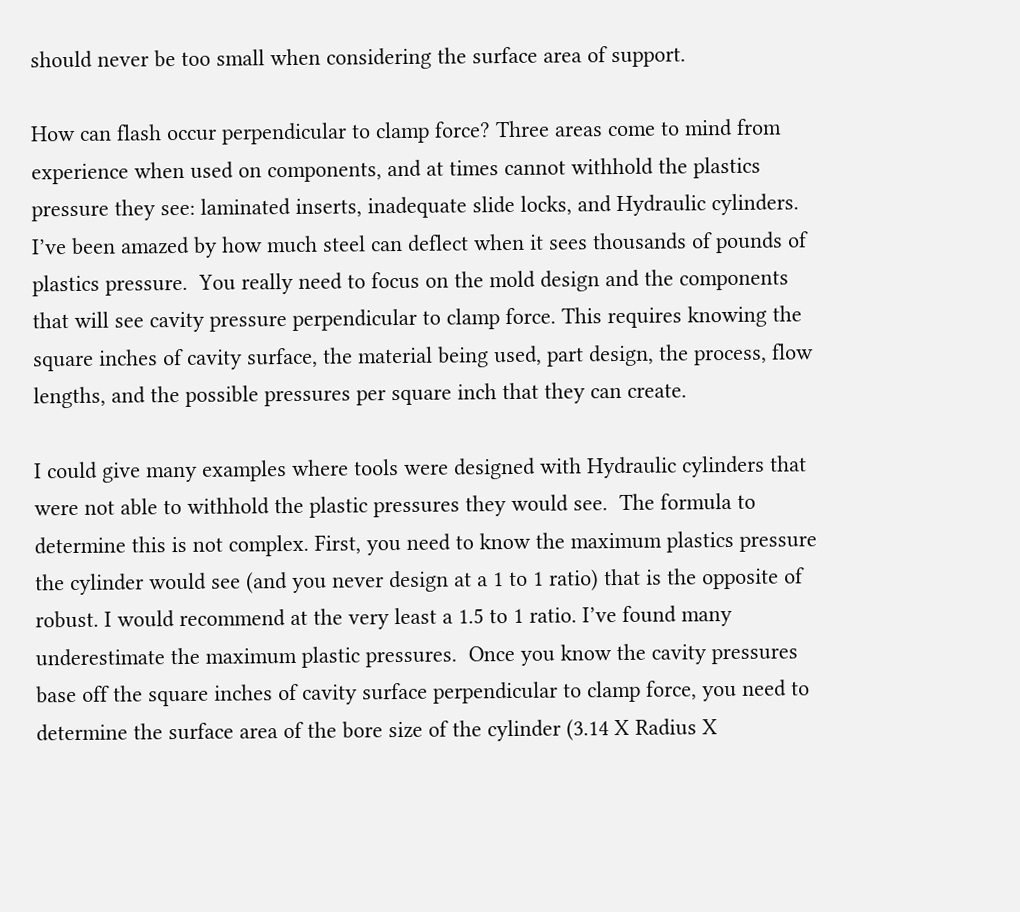should never be too small when considering the surface area of support.

How can flash occur perpendicular to clamp force? Three areas come to mind from experience when used on components, and at times cannot withhold the plastics pressure they see: laminated inserts, inadequate slide locks, and Hydraulic cylinders. I’ve been amazed by how much steel can deflect when it sees thousands of pounds of plastics pressure.  You really need to focus on the mold design and the components that will see cavity pressure perpendicular to clamp force. This requires knowing the square inches of cavity surface, the material being used, part design, the process, flow lengths, and the possible pressures per square inch that they can create.

I could give many examples where tools were designed with Hydraulic cylinders that were not able to withhold the plastic pressures they would see.  The formula to determine this is not complex. First, you need to know the maximum plastics pressure the cylinder would see (and you never design at a 1 to 1 ratio) that is the opposite of robust. I would recommend at the very least a 1.5 to 1 ratio. I’ve found many underestimate the maximum plastic pressures.  Once you know the cavity pressures base off the square inches of cavity surface perpendicular to clamp force, you need to determine the surface area of the bore size of the cylinder (3.14 X Radius X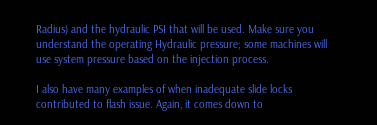Radius) and the hydraulic PSI that will be used. Make sure you understand the operating Hydraulic pressure; some machines will use system pressure based on the injection process.

I also have many examples of when inadequate slide locks contributed to flash issue. Again, it comes down to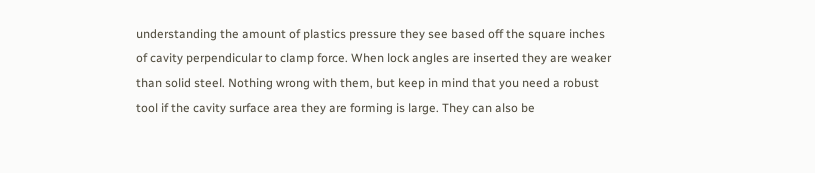understanding the amount of plastics pressure they see based off the square inches of cavity perpendicular to clamp force. When lock angles are inserted they are weaker than solid steel. Nothing wrong with them, but keep in mind that you need a robust tool if the cavity surface area they are forming is large. They can also be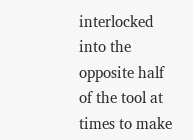interlocked into the opposite half of the tool at times to make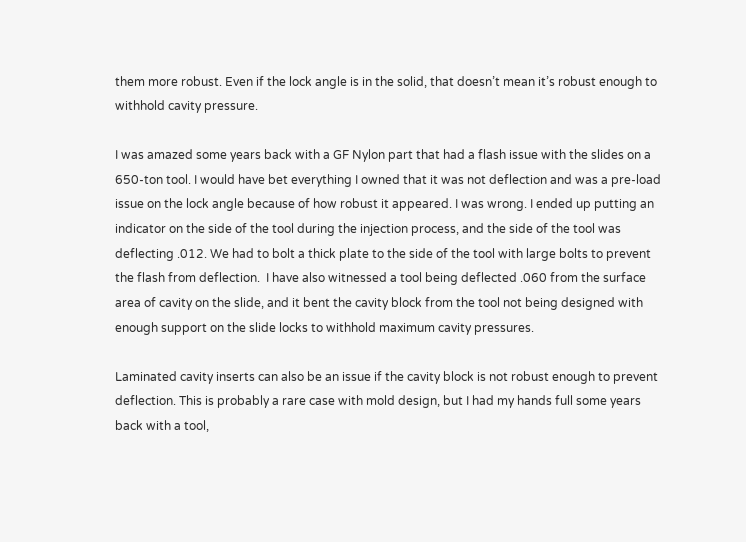them more robust. Even if the lock angle is in the solid, that doesn’t mean it’s robust enough to withhold cavity pressure.

I was amazed some years back with a GF Nylon part that had a flash issue with the slides on a 650-ton tool. I would have bet everything I owned that it was not deflection and was a pre-load issue on the lock angle because of how robust it appeared. I was wrong. I ended up putting an indicator on the side of the tool during the injection process, and the side of the tool was deflecting .012. We had to bolt a thick plate to the side of the tool with large bolts to prevent the flash from deflection.  I have also witnessed a tool being deflected .060 from the surface area of cavity on the slide, and it bent the cavity block from the tool not being designed with enough support on the slide locks to withhold maximum cavity pressures.

Laminated cavity inserts can also be an issue if the cavity block is not robust enough to prevent deflection. This is probably a rare case with mold design, but I had my hands full some years back with a tool,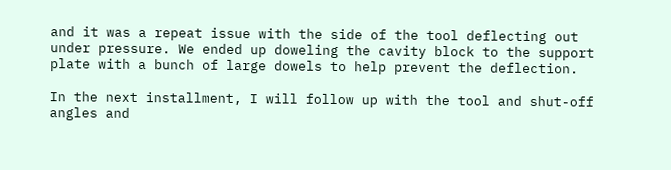and it was a repeat issue with the side of the tool deflecting out under pressure. We ended up doweling the cavity block to the support plate with a bunch of large dowels to help prevent the deflection.

In the next installment, I will follow up with the tool and shut-off angles and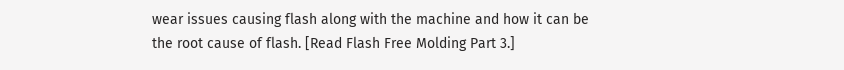wear issues causing flash along with the machine and how it can be the root cause of flash. [Read Flash Free Molding Part 3.]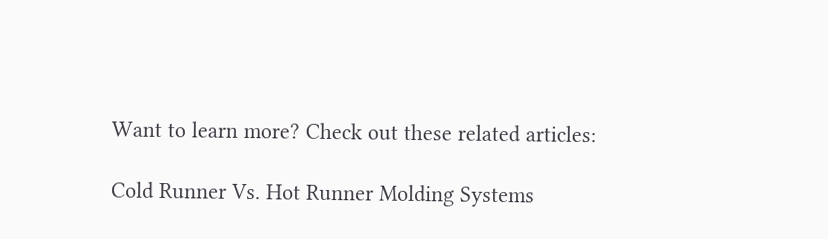Want to learn more? Check out these related articles:

Cold Runner Vs. Hot Runner Molding Systems